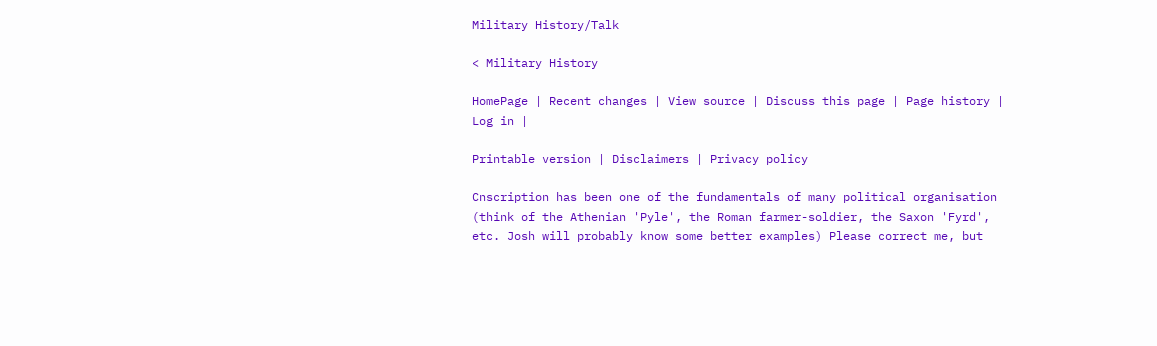Military History/Talk

< Military History

HomePage | Recent changes | View source | Discuss this page | Page history | Log in |

Printable version | Disclaimers | Privacy policy

Cnscription has been one of the fundamentals of many political organisation (think of the Athenian 'Pyle', the Roman farmer-soldier, the Saxon 'Fyrd', etc. Josh will probably know some better examples) Please correct me, but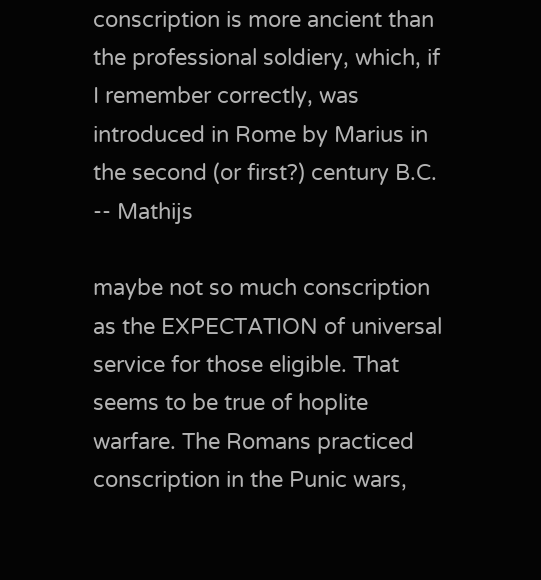conscription is more ancient than the professional soldiery, which, if I remember correctly, was introduced in Rome by Marius in the second (or first?) century B.C. -- Mathijs

maybe not so much conscription as the EXPECTATION of universal service for those eligible. That seems to be true of hoplite warfare. The Romans practiced conscription in the Punic wars,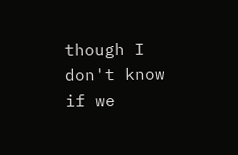though I don't know if we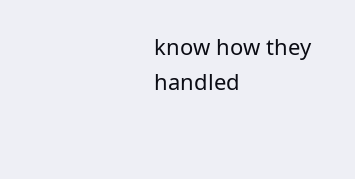know how they handled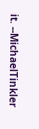it. --MichaelTinkler